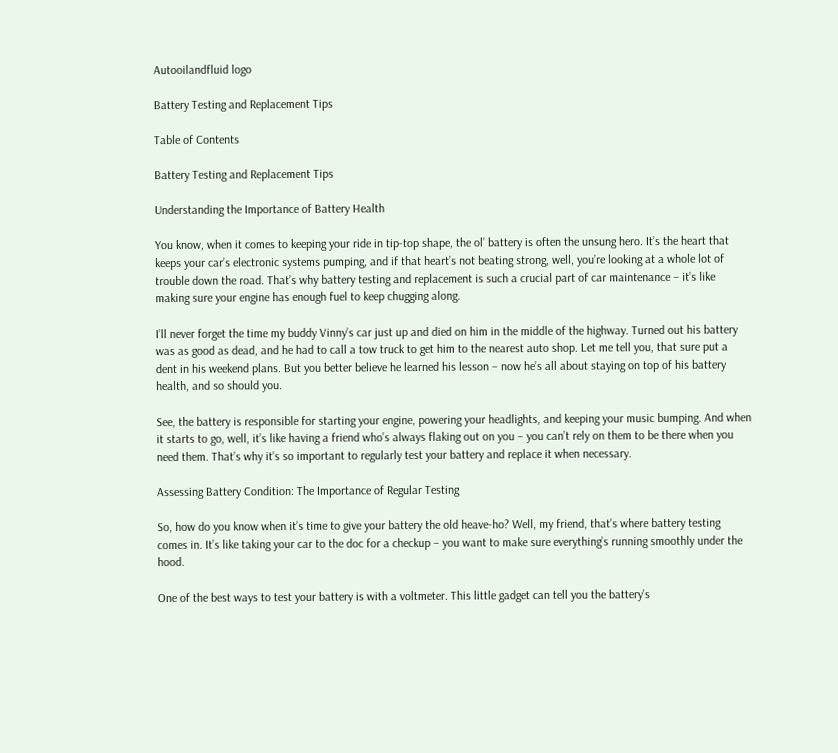Autooilandfluid logo

Battery Testing and Replacement Tips

Table of Contents

Battery Testing and Replacement Tips

Understanding the Importance of Battery Health

You know, when it comes to keeping your ride in tip-top shape, the ol’ battery is often the unsung hero. It’s the heart that keeps your car’s electronic systems pumping, and if that heart’s not beating strong, well, you’re looking at a whole lot of trouble down the road. That’s why battery testing and replacement is such a crucial part of car maintenance – it’s like making sure your engine has enough fuel to keep chugging along.

I’ll never forget the time my buddy Vinny’s car just up and died on him in the middle of the highway. Turned out his battery was as good as dead, and he had to call a tow truck to get him to the nearest auto shop. Let me tell you, that sure put a dent in his weekend plans. But you better believe he learned his lesson – now he’s all about staying on top of his battery health, and so should you.

See, the battery is responsible for starting your engine, powering your headlights, and keeping your music bumping. And when it starts to go, well, it’s like having a friend who’s always flaking out on you – you can’t rely on them to be there when you need them. That’s why it’s so important to regularly test your battery and replace it when necessary.

Assessing Battery Condition: The Importance of Regular Testing

So, how do you know when it’s time to give your battery the old heave-ho? Well, my friend, that’s where battery testing comes in. It’s like taking your car to the doc for a checkup – you want to make sure everything’s running smoothly under the hood.

One of the best ways to test your battery is with a voltmeter. This little gadget can tell you the battery’s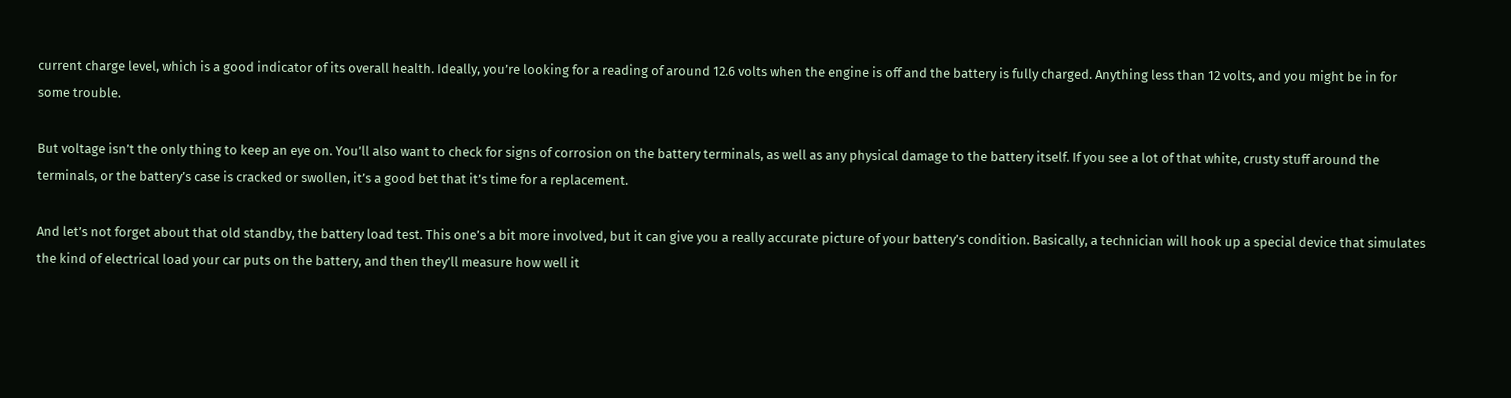current charge level, which is a good indicator of its overall health. Ideally, you’re looking for a reading of around 12.6 volts when the engine is off and the battery is fully charged. Anything less than 12 volts, and you might be in for some trouble.

But voltage isn’t the only thing to keep an eye on. You’ll also want to check for signs of corrosion on the battery terminals, as well as any physical damage to the battery itself. If you see a lot of that white, crusty stuff around the terminals, or the battery’s case is cracked or swollen, it’s a good bet that it’s time for a replacement.

And let’s not forget about that old standby, the battery load test. This one’s a bit more involved, but it can give you a really accurate picture of your battery’s condition. Basically, a technician will hook up a special device that simulates the kind of electrical load your car puts on the battery, and then they’ll measure how well it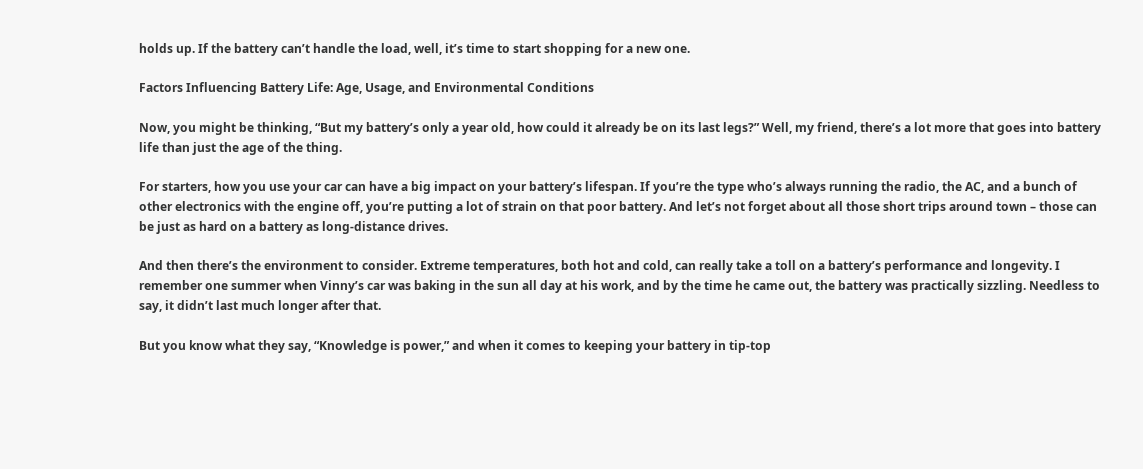holds up. If the battery can’t handle the load, well, it’s time to start shopping for a new one.

Factors Influencing Battery Life: Age, Usage, and Environmental Conditions

Now, you might be thinking, “But my battery’s only a year old, how could it already be on its last legs?” Well, my friend, there’s a lot more that goes into battery life than just the age of the thing.

For starters, how you use your car can have a big impact on your battery’s lifespan. If you’re the type who’s always running the radio, the AC, and a bunch of other electronics with the engine off, you’re putting a lot of strain on that poor battery. And let’s not forget about all those short trips around town – those can be just as hard on a battery as long-distance drives.

And then there’s the environment to consider. Extreme temperatures, both hot and cold, can really take a toll on a battery’s performance and longevity. I remember one summer when Vinny’s car was baking in the sun all day at his work, and by the time he came out, the battery was practically sizzling. Needless to say, it didn’t last much longer after that.

But you know what they say, “Knowledge is power,” and when it comes to keeping your battery in tip-top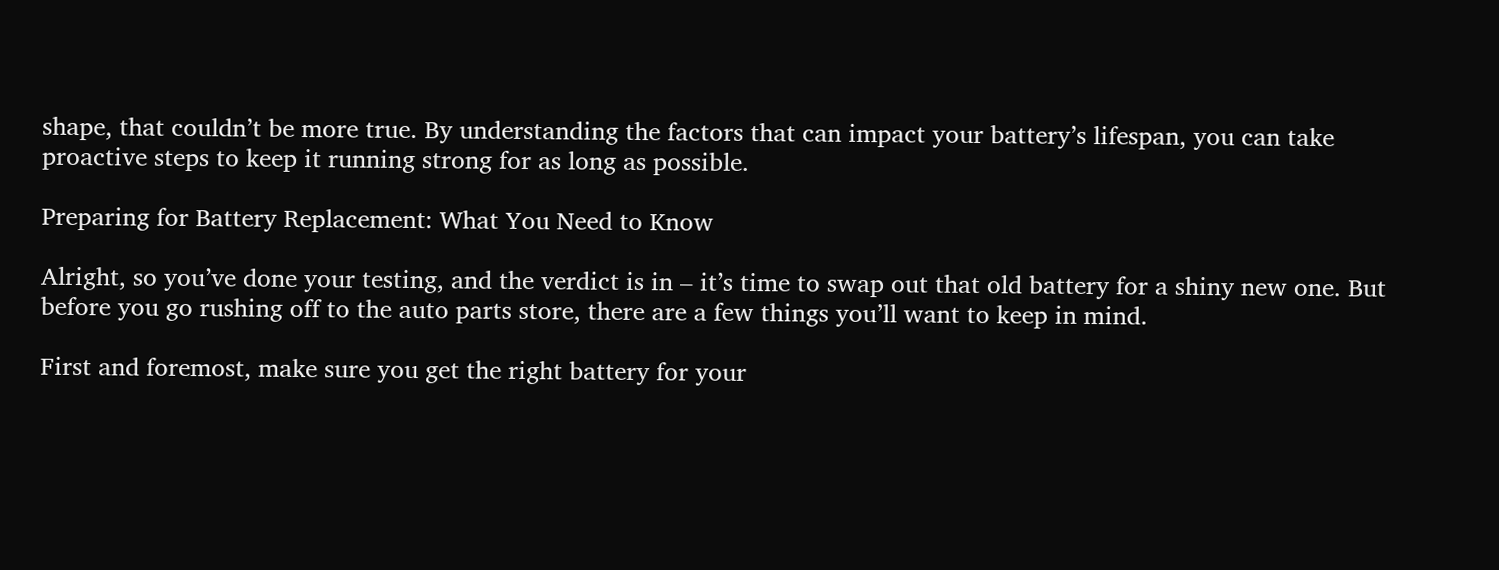shape, that couldn’t be more true. By understanding the factors that can impact your battery’s lifespan, you can take proactive steps to keep it running strong for as long as possible.

Preparing for Battery Replacement: What You Need to Know

Alright, so you’ve done your testing, and the verdict is in – it’s time to swap out that old battery for a shiny new one. But before you go rushing off to the auto parts store, there are a few things you’ll want to keep in mind.

First and foremost, make sure you get the right battery for your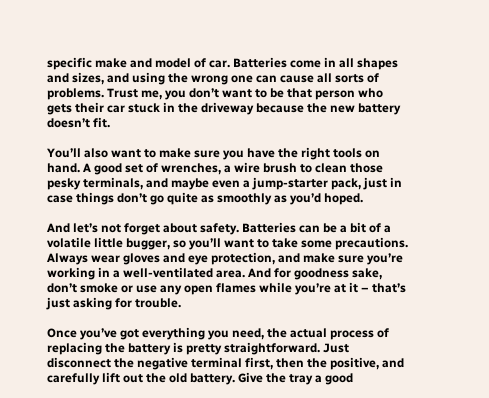specific make and model of car. Batteries come in all shapes and sizes, and using the wrong one can cause all sorts of problems. Trust me, you don’t want to be that person who gets their car stuck in the driveway because the new battery doesn’t fit.

You’ll also want to make sure you have the right tools on hand. A good set of wrenches, a wire brush to clean those pesky terminals, and maybe even a jump-starter pack, just in case things don’t go quite as smoothly as you’d hoped.

And let’s not forget about safety. Batteries can be a bit of a volatile little bugger, so you’ll want to take some precautions. Always wear gloves and eye protection, and make sure you’re working in a well-ventilated area. And for goodness sake, don’t smoke or use any open flames while you’re at it – that’s just asking for trouble.

Once you’ve got everything you need, the actual process of replacing the battery is pretty straightforward. Just disconnect the negative terminal first, then the positive, and carefully lift out the old battery. Give the tray a good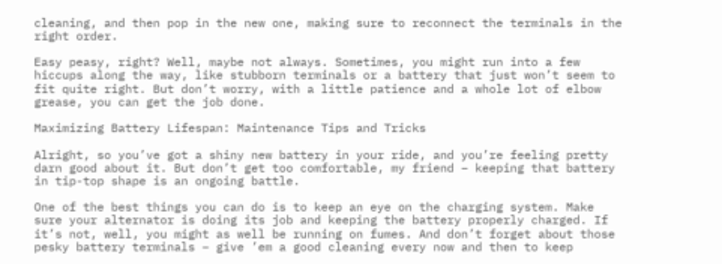cleaning, and then pop in the new one, making sure to reconnect the terminals in the right order.

Easy peasy, right? Well, maybe not always. Sometimes, you might run into a few hiccups along the way, like stubborn terminals or a battery that just won’t seem to fit quite right. But don’t worry, with a little patience and a whole lot of elbow grease, you can get the job done.

Maximizing Battery Lifespan: Maintenance Tips and Tricks

Alright, so you’ve got a shiny new battery in your ride, and you’re feeling pretty darn good about it. But don’t get too comfortable, my friend – keeping that battery in tip-top shape is an ongoing battle.

One of the best things you can do is to keep an eye on the charging system. Make sure your alternator is doing its job and keeping the battery properly charged. If it’s not, well, you might as well be running on fumes. And don’t forget about those pesky battery terminals – give ’em a good cleaning every now and then to keep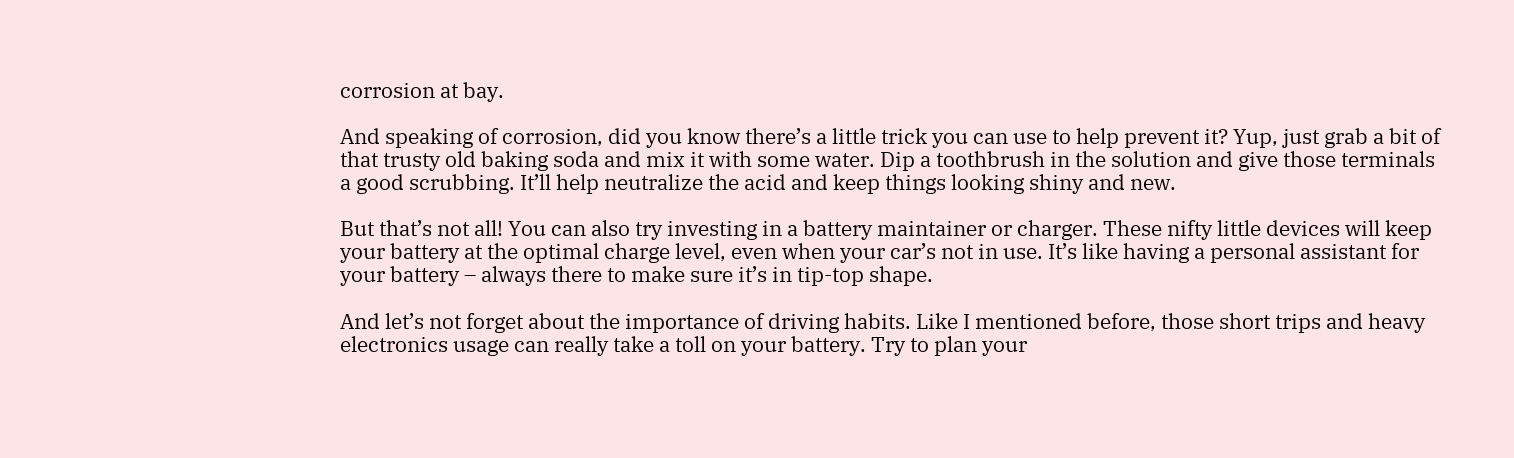corrosion at bay.

And speaking of corrosion, did you know there’s a little trick you can use to help prevent it? Yup, just grab a bit of that trusty old baking soda and mix it with some water. Dip a toothbrush in the solution and give those terminals a good scrubbing. It’ll help neutralize the acid and keep things looking shiny and new.

But that’s not all! You can also try investing in a battery maintainer or charger. These nifty little devices will keep your battery at the optimal charge level, even when your car’s not in use. It’s like having a personal assistant for your battery – always there to make sure it’s in tip-top shape.

And let’s not forget about the importance of driving habits. Like I mentioned before, those short trips and heavy electronics usage can really take a toll on your battery. Try to plan your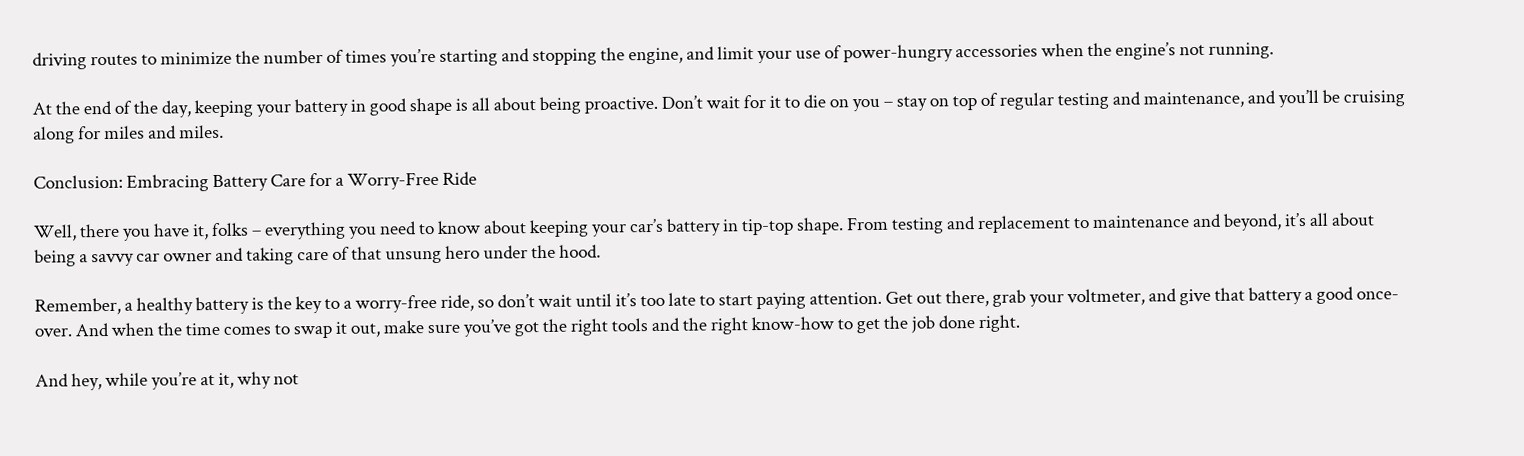driving routes to minimize the number of times you’re starting and stopping the engine, and limit your use of power-hungry accessories when the engine’s not running.

At the end of the day, keeping your battery in good shape is all about being proactive. Don’t wait for it to die on you – stay on top of regular testing and maintenance, and you’ll be cruising along for miles and miles.

Conclusion: Embracing Battery Care for a Worry-Free Ride

Well, there you have it, folks – everything you need to know about keeping your car’s battery in tip-top shape. From testing and replacement to maintenance and beyond, it’s all about being a savvy car owner and taking care of that unsung hero under the hood.

Remember, a healthy battery is the key to a worry-free ride, so don’t wait until it’s too late to start paying attention. Get out there, grab your voltmeter, and give that battery a good once-over. And when the time comes to swap it out, make sure you’ve got the right tools and the right know-how to get the job done right.

And hey, while you’re at it, why not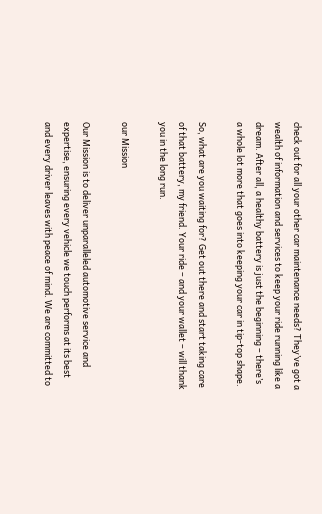check out for all your other car maintenance needs? They’ve got a wealth of information and services to keep your ride running like a dream. After all, a healthy battery is just the beginning – there’s a whole lot more that goes into keeping your car in tip-top shape.

So, what are you waiting for? Get out there and start taking care of that battery, my friend. Your ride – and your wallet – will thank you in the long run.

our Mission

Our Mission is to deliver unparalleled automotive service and expertise, ensuring every vehicle we touch performs at its best and every driver leaves with peace of mind. We are committed to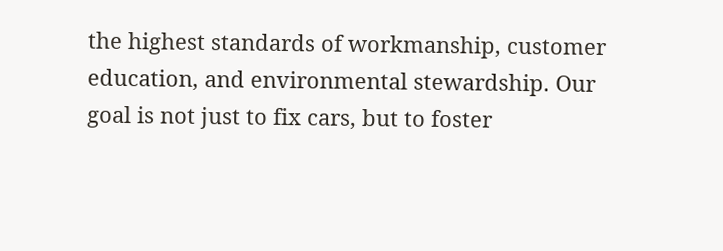the highest standards of workmanship, customer education, and environmental stewardship. Our goal is not just to fix cars, but to foster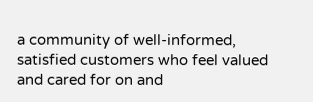a community of well-informed, satisfied customers who feel valued and cared for on and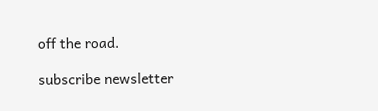off the road.

subscribe newsletter